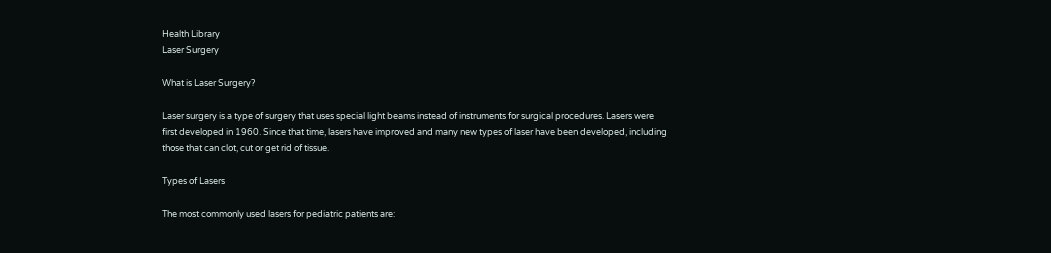Health Library
Laser Surgery

What is Laser Surgery?

Laser surgery is a type of surgery that uses special light beams instead of instruments for surgical procedures. Lasers were first developed in 1960. Since that time, lasers have improved and many new types of laser have been developed, including those that can clot, cut or get rid of tissue.

Types of Lasers

The most commonly used lasers for pediatric patients are: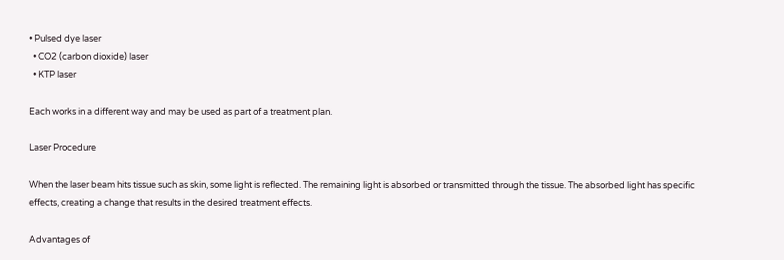• Pulsed dye laser
  • CO2 (carbon dioxide) laser
  • KTP laser

Each works in a different way and may be used as part of a treatment plan.

Laser Procedure

When the laser beam hits tissue such as skin, some light is reflected. The remaining light is absorbed or transmitted through the tissue. The absorbed light has specific effects, creating a change that results in the desired treatment effects.

Advantages of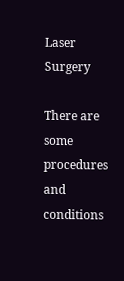Laser Surgery

There are some procedures and conditions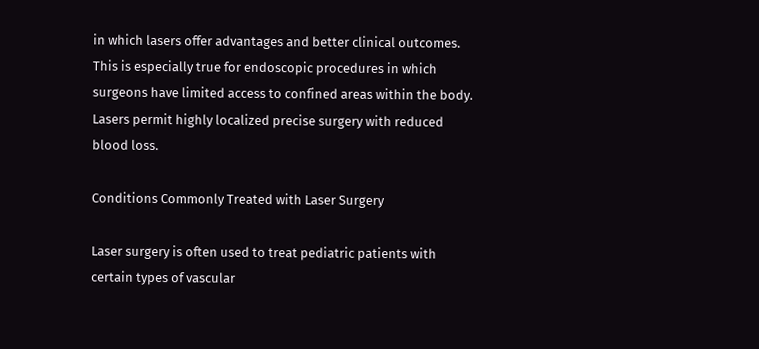in which lasers offer advantages and better clinical outcomes. This is especially true for endoscopic procedures in which surgeons have limited access to confined areas within the body. Lasers permit highly localized precise surgery with reduced blood loss.

Conditions Commonly Treated with Laser Surgery

Laser surgery is often used to treat pediatric patients with certain types of vascular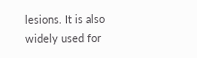lesions. It is also widely used for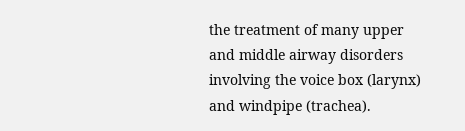the treatment of many upper and middle airway disorders involving the voice box (larynx) and windpipe (trachea).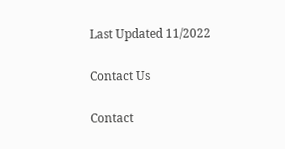Last Updated 11/2022

Contact Us

Contact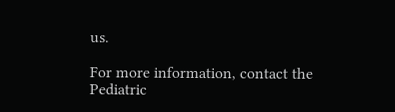us.

For more information, contact the Pediatric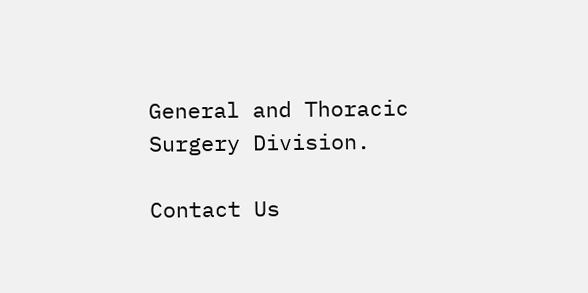General and Thoracic Surgery Division.

Contact Us